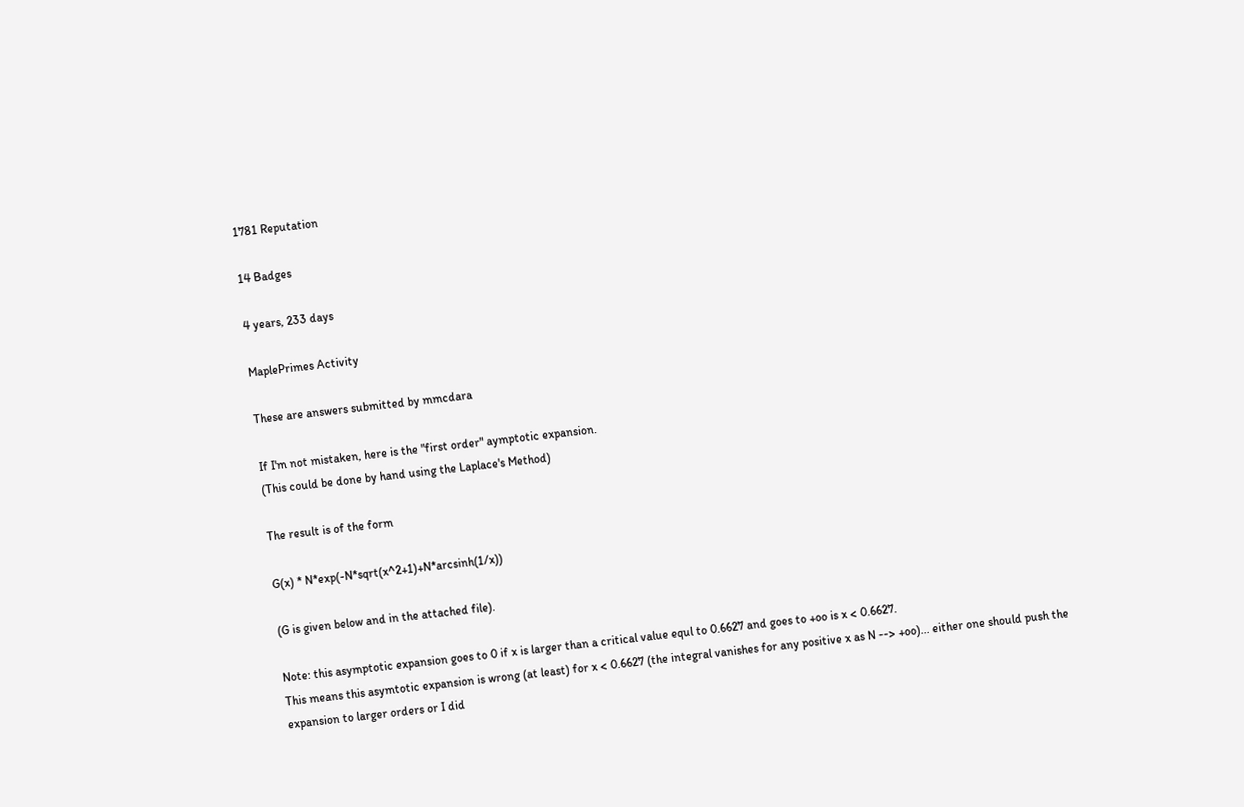1781 Reputation

14 Badges

4 years, 233 days

MaplePrimes Activity

These are answers submitted by mmcdara

If I'm not mistaken, here is the "first order" aymptotic expansion.
(This could be done by hand using the Laplace's Method)

The result is of the form

G(x) * N*exp(-N*sqrt(x^2+1)+N*arcsinh(1/x))

(G is given below and in the attached file).

Note: this asymptotic expansion goes to 0 if x is larger than a critical value equl to 0.6627 and goes to +oo is x < 0.6627.
This means this asymtotic expansion is wrong (at least) for x < 0.6627 (the integral vanishes for any positive x as N --> +oo)... either one should push the expansion to larger orders or I did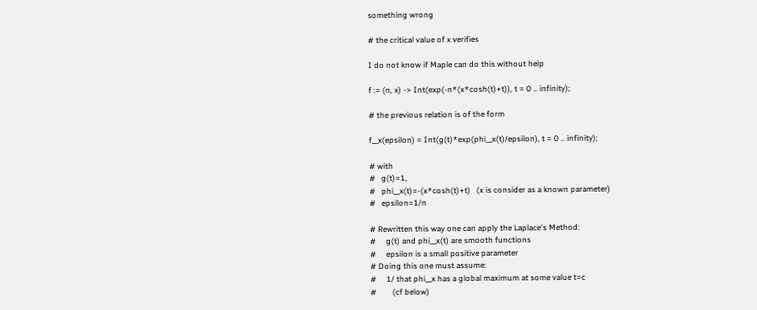something wrong

# the critical value of x verifies

I do not know if Maple can do this without help

f := (n, x) -> Int(exp(-n*(x*cosh(t)+t)), t = 0 .. infinity);

# the previous relation is of the form

f__x(epsilon) = Int(g(t)*exp(phi__x(t)/epsilon), t = 0 .. infinity);

# with
#   g(t)=1,
#   phi__x(t)=-(x*cosh(t)+t)   (x is consider as a known parameter)
#   epsilon=1/n

# Rewritten this way one can apply the Laplace's Method:
#     g(t) and phi__x(t) are smooth functions
#     epsilon is a small positive parameter
# Doing this one must assume:
#     1/ that phi__x has a global maximum at some value t=c
#        (cf below)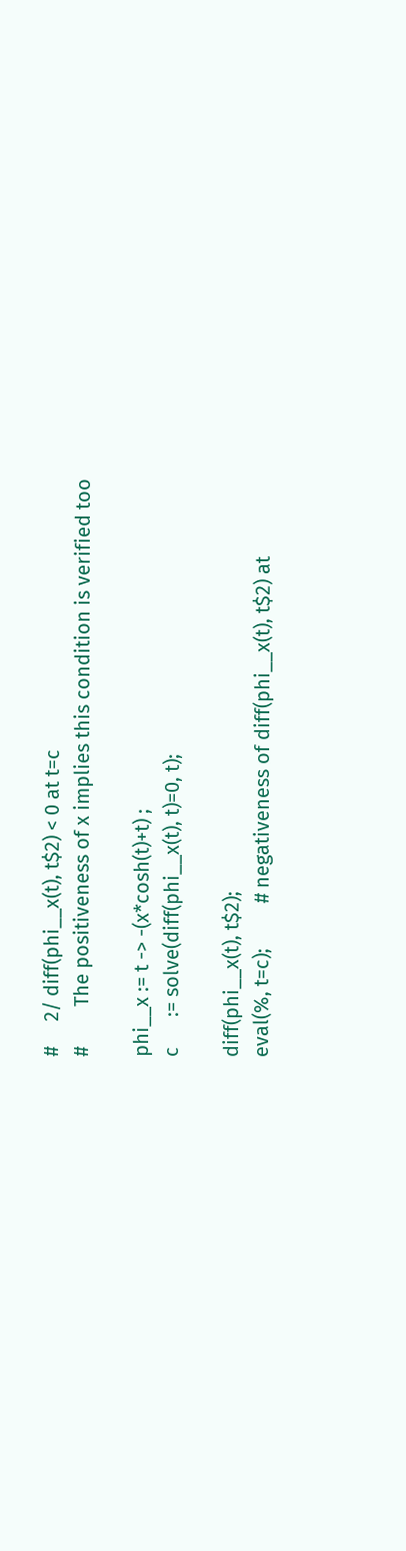#     2/ diff(phi__x(t), t$2) < 0 at t=c
#        The positiveness of x implies this condition is verified too

phi__x := t -> -(x*cosh(t)+t) ;
c      := solve(diff(phi__x(t), t)=0, t);

diff(phi__x(t), t$2);
eval(%, t=c);         # negativeness of diff(phi__x(t), t$2) at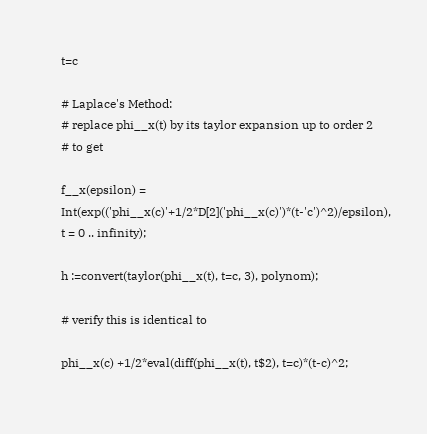t=c

# Laplace's Method:
# replace phi__x(t) by its taylor expansion up to order 2
# to get

f__x(epsilon) = Int(exp(('phi__x(c)'+1/2*D[2]('phi__x(c)')*(t-'c')^2)/epsilon), t = 0 .. infinity);

h :=convert(taylor(phi__x(t), t=c, 3), polynom);

# verify this is identical to

phi__x(c) +1/2*eval(diff(phi__x(t), t$2), t=c)*(t-c)^2;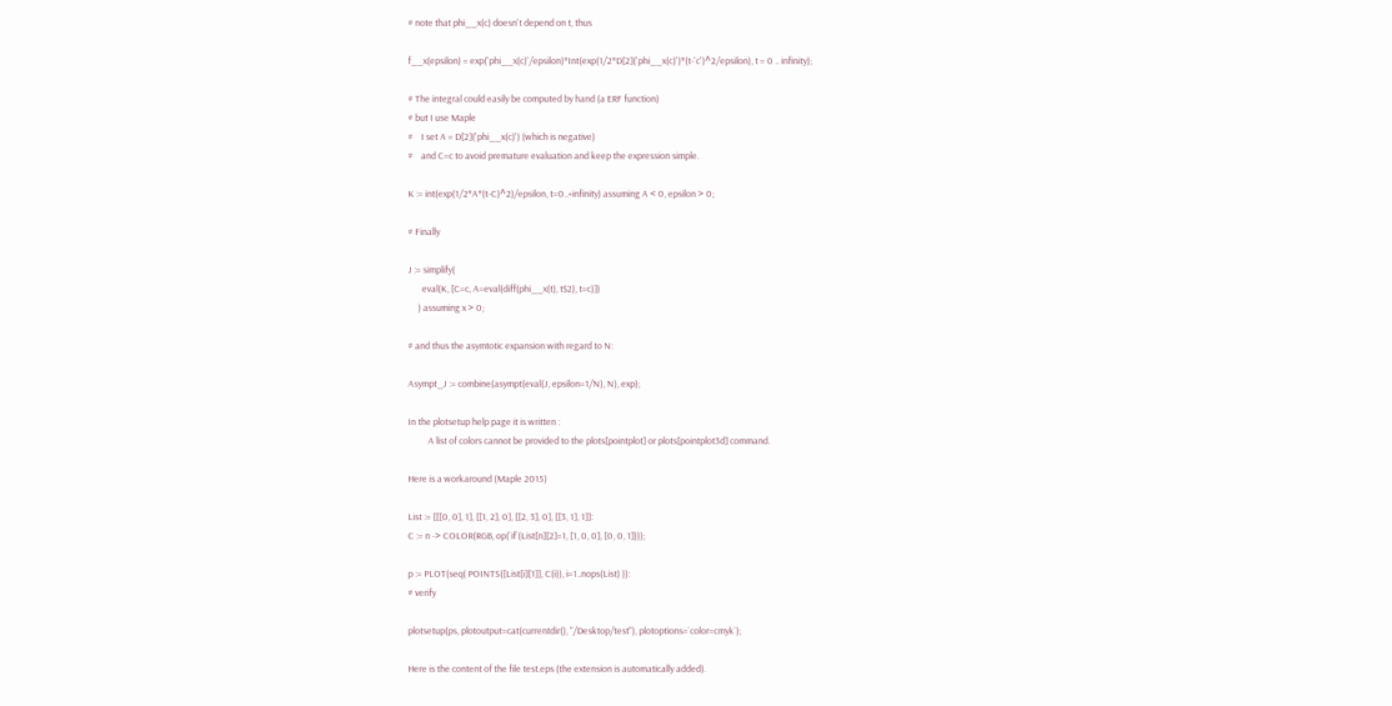# note that phi__x(c) doesn't depend on t, thus

f__x(epsilon) = exp('phi__x(c)'/epsilon)*Int(exp(1/2*D[2]('phi__x(c)')*(t-'c')^2/epsilon), t = 0 .. infinity);

# The integral could easily be computed by hand (a ERF function)
# but I use Maple
#    I set A = D[2]('phi__x(c)') (which is negative)
#    and C=c to avoid premature evaluation and keep the expression simple.

K := int(exp(1/2*A*(t-C)^2)/epsilon, t=0..+infinity) assuming A < 0, epsilon > 0;

# Finally

J := simplify(
       eval(K, [C=c, A=eval(diff(phi__x(t), t$2), t=c)])
     ) assuming x > 0;

# and thus the asymtotic expansion with regard to N:

Asympt_J := combine(asympt(eval(J, epsilon=1/N), N), exp);

In the plotsetup help page it is written :
          A list of colors cannot be provided to the plots[pointplot] or plots[pointplot3d] command.

Here is a workaround (Maple 2015)

List := [[[0, 0], 1], [[1, 2], 0], [[2, 3], 0], [[3, 1], 1]]:
C := n -> COLOR(RGB, op(`if`(List[n][2]=1, [1, 0, 0], [0, 0, 1])));

p := PLOT(seq( POINTS([List[i][1]], C(i)), i=1..nops(List) )):
# verify

plotsetup(ps, plotoutput=cat(currentdir(), "/Desktop/test"), plotoptions=`color=cmyk`);

Here is the content of the file test.eps (the extension is automatically added).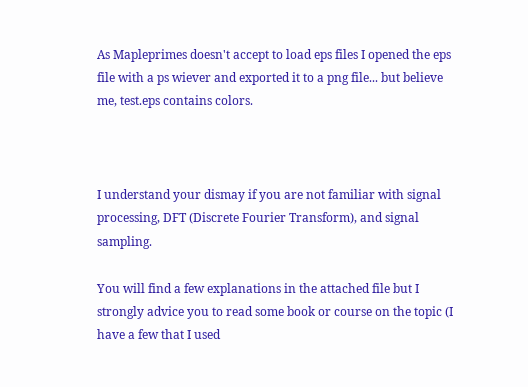As Mapleprimes doesn't accept to load eps files I opened the eps file with a ps wiever and exported it to a png file... but believe me, test.eps contains colors.



I understand your dismay if you are not familiar with signal processing, DFT (Discrete Fourier Transform), and signal sampling.

You will find a few explanations in the attached file but I strongly advice you to read some book or course on the topic (I have a few that I used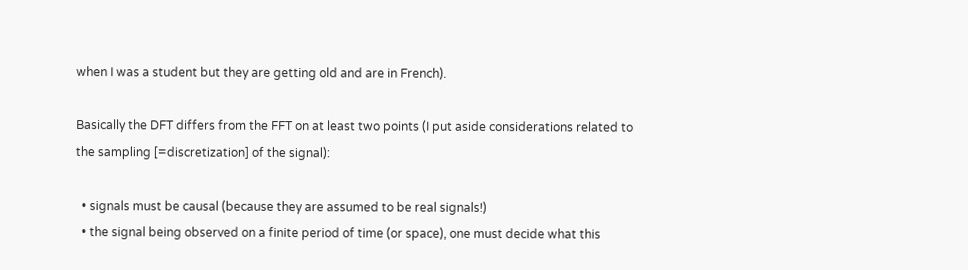when I was a student but they are getting old and are in French).

Basically the DFT differs from the FFT on at least two points (I put aside considerations related to the sampling [=discretization] of the signal):

  • signals must be causal (because they are assumed to be real signals!)
  • the signal being observed on a finite period of time (or space), one must decide what this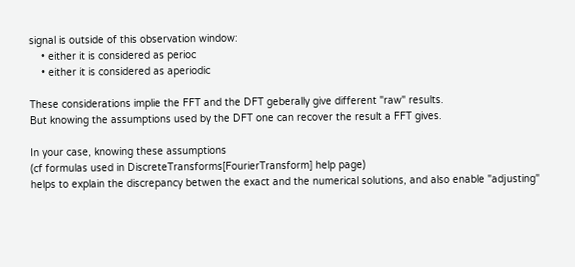signal is outside of this observation window:
    • either it is considered as perioc
    • either it is considered as aperiodic

These considerations implie the FFT and the DFT geberally give different "raw" results.
But knowing the assumptions used by the DFT one can recover the result a FFT gives.

In your case, knowing these assumptions
(cf formulas used in DiscreteTransforms[FourierTransform] help page)
helps to explain the discrepancy betwen the exact and the numerical solutions, and also enable "adjusting"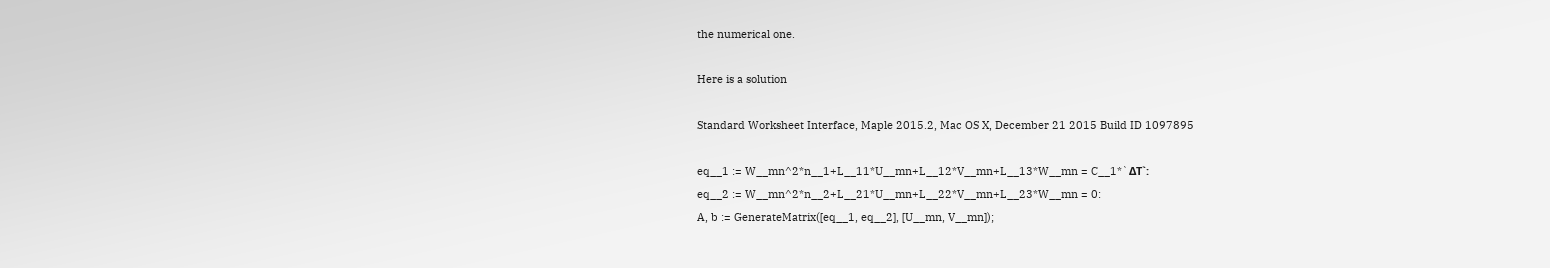the numerical one.

Here is a solution

Standard Worksheet Interface, Maple 2015.2, Mac OS X, December 21 2015 Build ID 1097895

eq__1 := W__mn^2*n__1+L__11*U__mn+L__12*V__mn+L__13*W__mn = C__1*`ΔT`:
eq__2 := W__mn^2*n__2+L__21*U__mn+L__22*V__mn+L__23*W__mn = 0:
A, b := GenerateMatrix([eq__1, eq__2], [U__mn, V__mn]);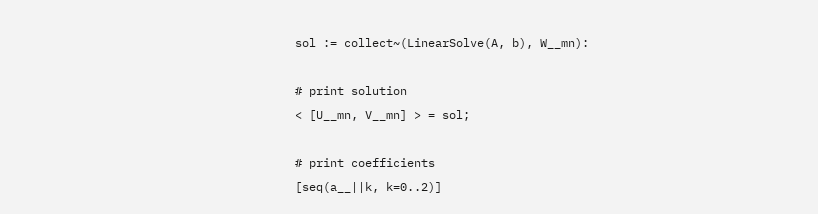sol := collect~(LinearSolve(A, b), W__mn):

# print solution
< [U__mn, V__mn] > = sol;

# print coefficients
[seq(a__||k, k=0..2)]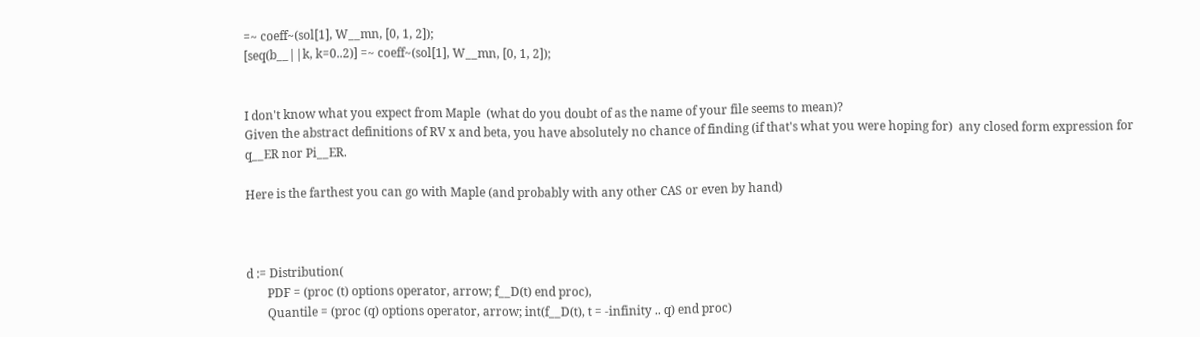=~ coeff~(sol[1], W__mn, [0, 1, 2]);
[seq(b__||k, k=0..2)] =~ coeff~(sol[1], W__mn, [0, 1, 2]);


I don't know what you expect from Maple  (what do you doubt of as the name of your file seems to mean)?
Given the abstract definitions of RV x and beta, you have absolutely no chance of finding (if that's what you were hoping for)  any closed form expression for q__ER nor Pi__ER.

Here is the farthest you can go with Maple (and probably with any other CAS or even by hand)



d := Distribution(
       PDF = (proc (t) options operator, arrow; f__D(t) end proc),
       Quantile = (proc (q) options operator, arrow; int(f__D(t), t = -infinity .. q) end proc)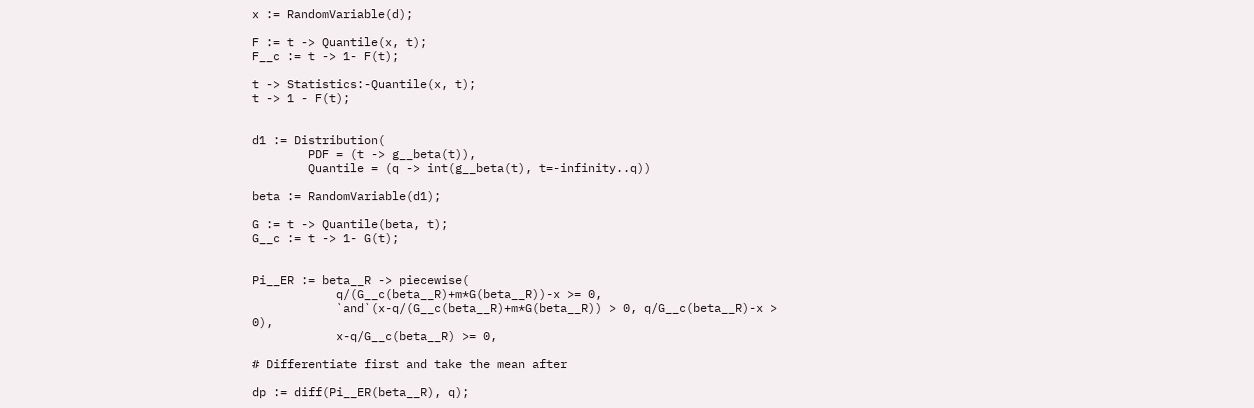x := RandomVariable(d);

F := t -> Quantile(x, t);
F__c := t -> 1- F(t);

t -> Statistics:-Quantile(x, t);
t -> 1 - F(t);


d1 := Distribution(
        PDF = (t -> g__beta(t)),
        Quantile = (q -> int(g__beta(t), t=-infinity..q))

beta := RandomVariable(d1);

G := t -> Quantile(beta, t);
G__c := t -> 1- G(t);


Pi__ER := beta__R -> piecewise(
            q/(G__c(beta__R)+m*G(beta__R))-x >= 0,
            `and`(x-q/(G__c(beta__R)+m*G(beta__R)) > 0, q/G__c(beta__R)-x > 0),
            x-q/G__c(beta__R) >= 0,

# Differentiate first and take the mean after

dp := diff(Pi__ER(beta__R), q);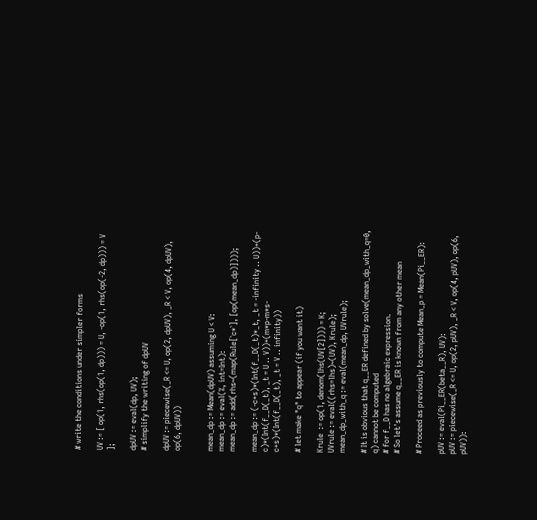# write the conditions under simpler forms

UV := [ op(1, rhs(op(1, dp))) = U, -op(1, rhs(op(-2, dp))) = V ];

dpUV := eval(dp, UV);
# simplify the writing of dpUV

dpUV := piecewise(_R <= U, op(2, dpUV), _R < V, op(4, dpUV), op(6, dpUV))


mean_dp := Mean(dpUV) assuming U < V:
mean_dp := eval(%, int=Int):
mean_dp := add(rhs~(map(Rule[`c*`], [op(mean_dp)])));

mean_dp := (-c+s)*(Int(f__D(_t)*_t, _t = -infinity .. U))+(p-c)*(Int(f__D(_t), _t = U .. V))+(m*p-m*s-c+s)*(Int(f__D(_t), _t = V .. infinity))

# let make "q" to appear (if you want it)

Krule  := op(1, denom(lhs(UV[2]))) = K;
UVrule := eval((rhs=lhs)~(UV), Krule);
mean_dp_with_q := eval(mean_dp, UVrule);

# It is obvious that q__ER defined by solve(mean_dp_with_q=0, q) cannot be computed
# for f__D has no algebraic expression.
# So let's assume q__ER is known from any other mean

# Proceed as previously to compute Mean_p = Mean(Pi__ER):

pUV := eval(Pi__ER(beta__R), UV):
pUV := piecewise(_R <= U, op(2, pUV), _R < V, op(4, pUV), op(6, pUV)):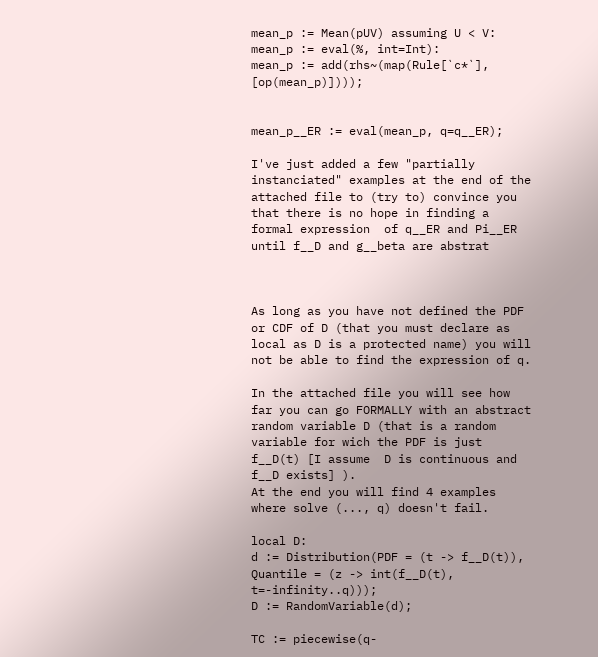mean_p := Mean(pUV) assuming U < V:
mean_p := eval(%, int=Int):
mean_p := add(rhs~(map(Rule[`c*`], [op(mean_p)])));


mean_p__ER := eval(mean_p, q=q__ER);

I've just added a few "partially instanciated" examples at the end of the attached file to (try to) convince you that there is no hope in finding a formal expression  of q__ER and Pi__ER  until f__D and g__beta are abstrat



As long as you have not defined the PDF or CDF of D (that you must declare as local as D is a protected name) you will not be able to find the expression of q.

In the attached file you will see how far you can go FORMALLY with an abstract random variable D (that is a random variable for wich the PDF is just f__D(t) [I assume  D is continuous and f__D exists] ).
At the end you will find 4 examples where solve (..., q) doesn't fail.

local D:
d := Distribution(PDF = (t -> f__D(t)), Quantile = (z -> int(f__D(t), t=-infinity..q)));
D := RandomVariable(d);

TC := piecewise(q-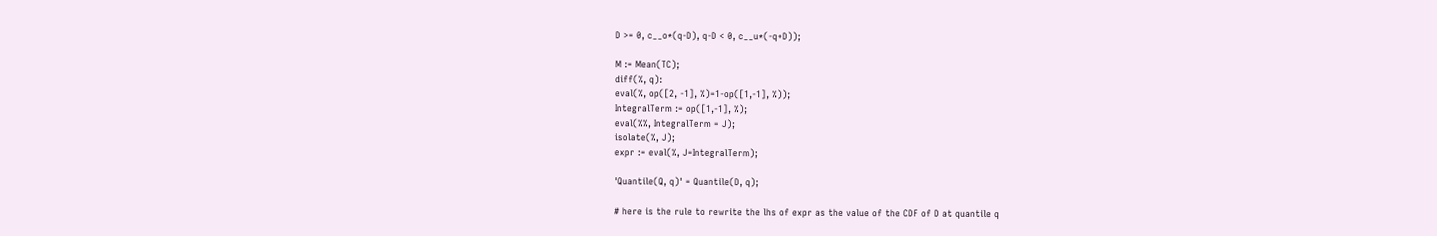D >= 0, c__o*(q-D), q-D < 0, c__u*(-q+D));

M := Mean(TC);
diff(%, q):
eval(%, op([2, -1], %)=1-op([1,-1], %));
IntegralTerm := op([1,-1], %);
eval(%%, IntegralTerm = J);
isolate(%, J);
expr := eval(%, J=IntegralTerm);

'Quantile(Q, q)' = Quantile(D, q);

# here is the rule to rewrite the lhs of expr as the value of the CDF of D at quantile q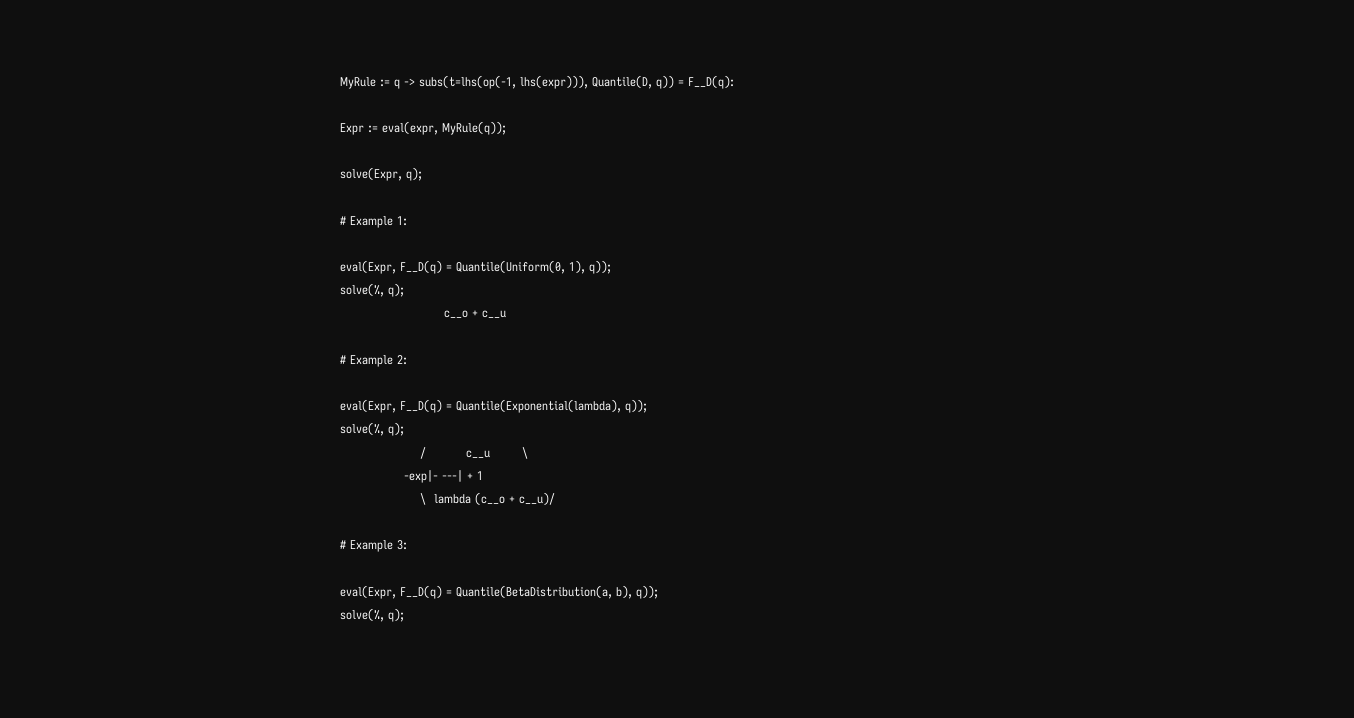MyRule := q -> subs(t=lhs(op(-1, lhs(expr))), Quantile(D, q)) = F__D(q):

Expr := eval(expr, MyRule(q));

solve(Expr, q);

# Example 1:

eval(Expr, F__D(q) = Quantile(Uniform(0, 1), q));
solve(%, q);
                          c__o + c__u

# Example 2:

eval(Expr, F__D(q) = Quantile(Exponential(lambda), q));
solve(%, q);
                    /          c__u        \
                -exp|- ---| + 1
                    \  lambda (c__o + c__u)/

# Example 3:

eval(Expr, F__D(q) = Quantile(BetaDistribution(a, b), q));
solve(%, q);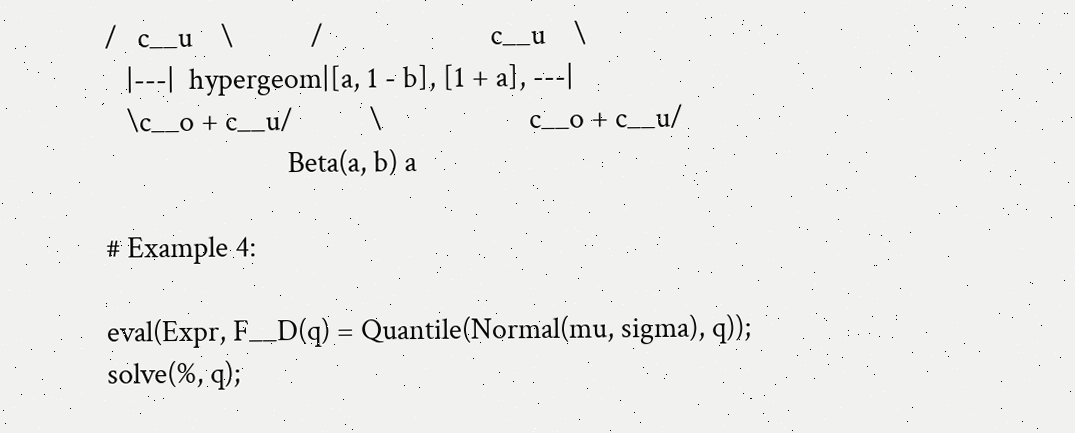/   c__u    \           /                        c__u    \
   |---|  hypergeom|[a, 1 - b], [1 + a], ---|
   \c__o + c__u/           \                     c__o + c__u/
                          Beta(a, b) a

# Example 4:

eval(Expr, F__D(q) = Quantile(Normal(mu, sigma), q));
solve(%, q);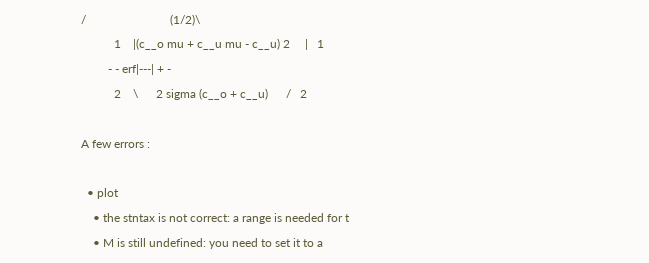/                            (1/2)\
           1    |(c__o mu + c__u mu - c__u) 2     |   1
         - - erf|---| + -
           2    \      2 sigma (c__o + c__u)      /   2

A few errors :

  • plot
    • the stntax is not correct: a range is needed for t
    • M is still undefined: you need to set it to a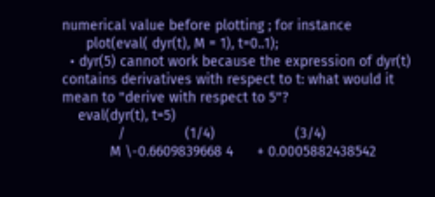numerical value before plotting ; for instance
      plot(eval( dyr(t), M = 1), t=0..1);
  • dyr(5) cannot work because the expression of dyr(t) contains derivatives with respect to t: what would it mean to "derive with respect to 5"?
    eval(dyr(t), t=5)
              /               (1/4)                    (3/4)
            M \-0.6609839668 4      + 0.0005882438542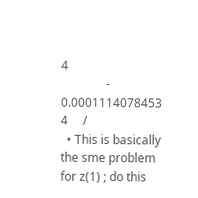4
               - 0.0001114078453 4     /
  • This is basically the sme problem for z(1) ; do this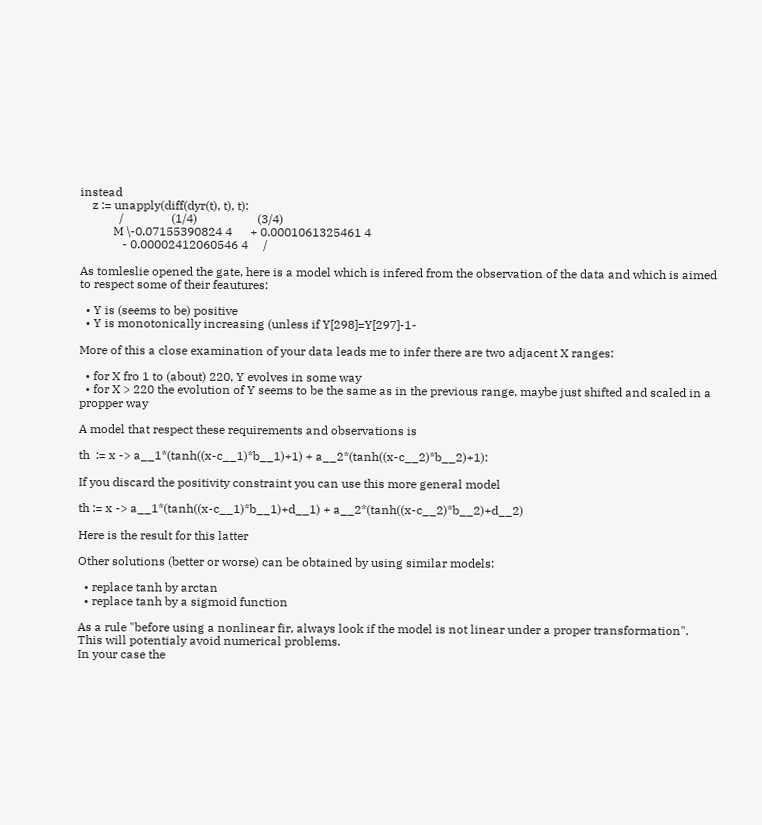instead
    z := unapply(diff(dyr(t), t), t):
             /                (1/4)                    (3/4)
           M \-0.07155390824 4      + 0.0001061325461 4
              - 0.00002412060546 4     /

As tomleslie opened the gate, here is a model which is infered from the observation of the data and which is aimed to respect some of their feautures:

  • Y is (seems to be) positive
  • Y is monotonically increasing (unless if Y[298]=Y[297]-1-

More of this a close examination of your data leads me to infer there are two adjacent X ranges:

  • for X fro 1 to (about) 220, Y evolves in some way
  • for X > 220 the evolution of Y seems to be the same as in the previous range, maybe just shifted and scaled in a propper way

A model that respect these requirements and observations is

th  := x -> a__1*(tanh((x-c__1)*b__1)+1) + a__2*(tanh((x-c__2)*b__2)+1):

If you discard the positivity constraint you can use this more general model

th := x -> a__1*(tanh((x-c__1)*b__1)+d__1) + a__2*(tanh((x-c__2)*b__2)+d__2)

Here is the result for this latter

Other solutions (better or worse) can be obtained by using similar models:

  • replace tanh by arctan
  • replace tanh by a sigmoid function

As a rule "before using a nonlinear fir, always look if the model is not linear under a proper transformation".
This will potentialy avoid numerical problems.
In your case the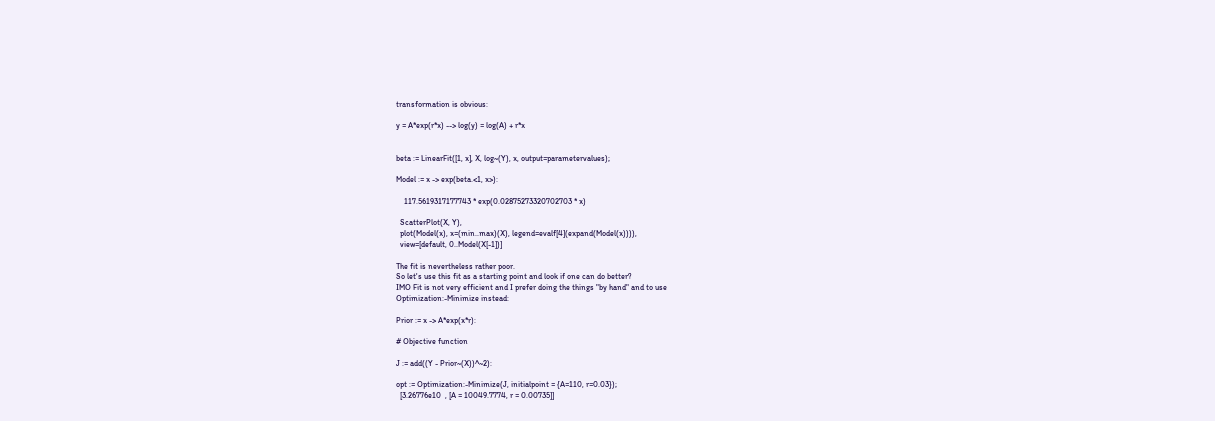transformation is obvious:

y = A*exp(r*x) --> log(y) = log(A) + r*x


beta := LinearFit([1, x], X, log~(Y), x, output=parametervalues);

Model := x -> exp(beta.<1, x>):

    117.5619317177743 * exp(0.02875273320702703 * x)

  ScatterPlot(X, Y),
  plot(Model(x), x=(min..max)(X), legend=evalf[4](expand(Model(x)))),
  view=[default, 0..Model(X[-1])]

The fit is nevertheless rather poor.
So let's use this fit as a starting point and look if one can do better?
IMO Fit is not very efficient and I prefer doing the things "by hand" and to use
Optimization:-Minimize instead:

Prior := x -> A*exp(x*r):

# Objective function

J := add((Y - Prior~(X))^~2):

opt := Optimization:-Minimize(J, initialpoint = {A=110, r=0.03});
  [3.26776e10  , [A = 10049.7774, r = 0.00735]]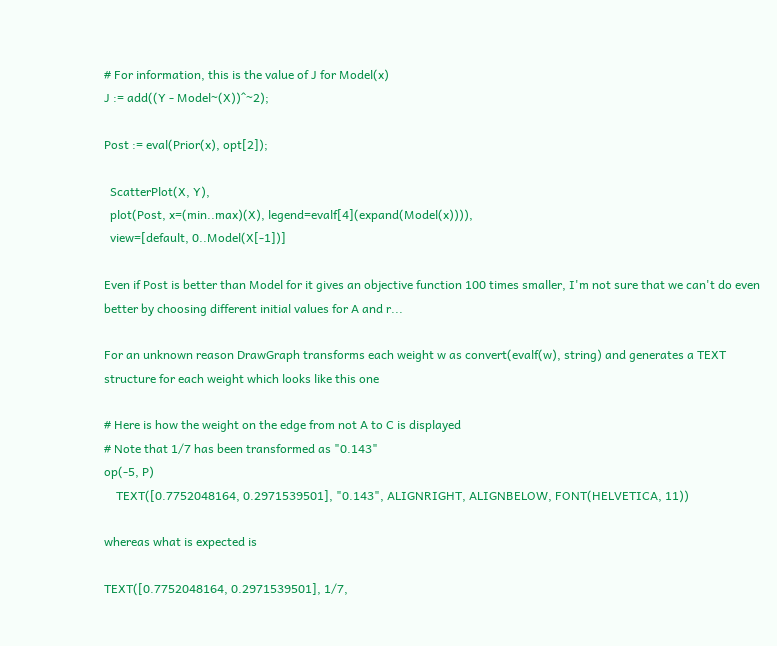# For information, this is the value of J for Model(x)
J := add((Y - Model~(X))^~2);

Post := eval(Prior(x), opt[2]);

  ScatterPlot(X, Y),
  plot(Post, x=(min..max)(X), legend=evalf[4](expand(Model(x)))),
  view=[default, 0..Model(X[-1])]

Even if Post is better than Model for it gives an objective function 100 times smaller, I'm not sure that we can't do even better by choosing different initial values for A and r...

For an unknown reason DrawGraph transforms each weight w as convert(evalf(w), string) and generates a TEXT structure for each weight which looks like this one

# Here is how the weight on the edge from not A to C is displayed
# Note that 1/7 has been transformed as "0.143"
op(-5, P)
    TEXT([0.7752048164, 0.2971539501], "0.143", ALIGNRIGHT, ALIGNBELOW, FONT(HELVETICA, 11))

whereas what is expected is

TEXT([0.7752048164, 0.2971539501], 1/7,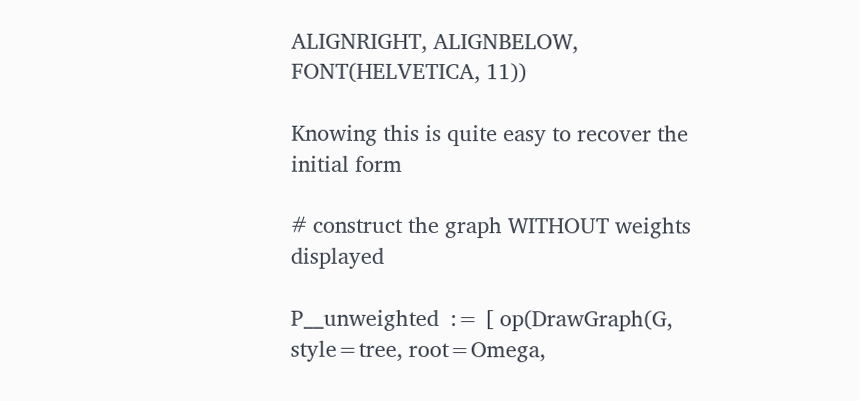ALIGNRIGHT, ALIGNBELOW, FONT(HELVETICA, 11))

Knowing this is quite easy to recover the initial form

# construct the graph WITHOUT weights displayed

P__unweighted  := [ op(DrawGraph(G, style=tree, root=Omega,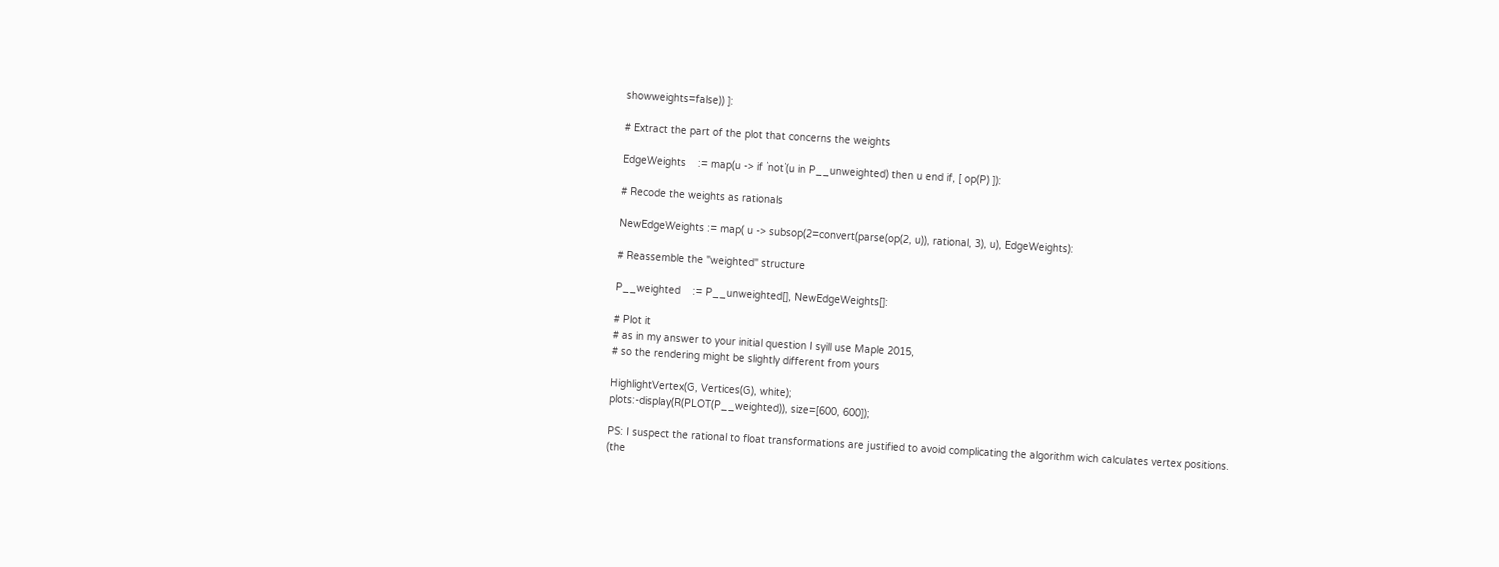showweights=false)) ]:

# Extract the part of the plot that concerns the weights

EdgeWeights    := map(u -> if `not`(u in P__unweighted) then u end if, [ op(P) ]):

# Recode the weights as rationals

NewEdgeWeights := map( u -> subsop(2=convert(parse(op(2, u)), rational, 3), u), EdgeWeights):

# Reassemble the "weighted" structure

P__weighted    := P__unweighted[], NewEdgeWeights[]:

# Plot it
# as in my answer to your initial question I syill use Maple 2015,
# so the rendering might be slightly different from yours

HighlightVertex(G, Vertices(G), white);
plots:-display(R(PLOT(P__weighted)), size=[600, 600]);

PS: I suspect the rational to float transformations are justified to avoid complicating the algorithm wich calculates vertex positions.
(the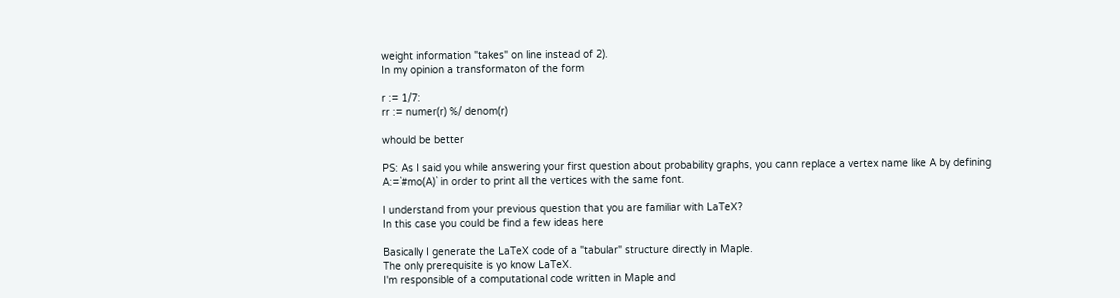weight information "takes" on line instead of 2).
In my opinion a transformaton of the form

r := 1/7:
rr := numer(r) %/ denom(r)

whould be better

PS: As I said you while answering your first question about probability graphs, you cann replace a vertex name like A by defining  A:=`#mo(A)` in order to print all the vertices with the same font.

I understand from your previous question that you are familiar with LaTeX?
In this case you could be find a few ideas here

Basically I generate the LaTeX code of a "tabular" structure directly in Maple.
The only prerequisite is yo know LaTeX.
I'm responsible of a computational code written in Maple and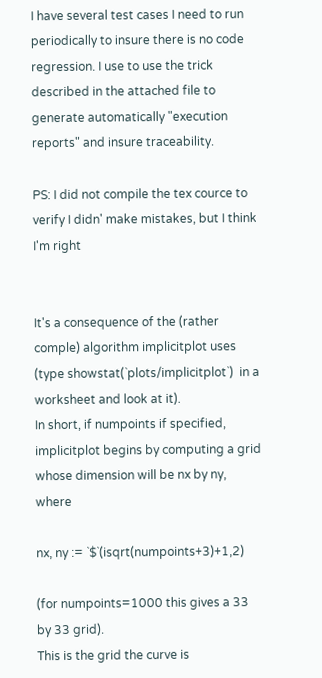I have several test cases I need to run periodically to insure there is no code regression. I use to use the trick described in the attached file to generate automatically "execution reports" and insure traceability.

PS: I did not compile the tex cource to verify I didn' make mistakes, but I think I'm right


It's a consequence of the (rather comple) algorithm implicitplot uses (type showstat(`plots/implicitplot`)  in a worksheet and look at it).
In short, if numpoints if specified, implicitplot begins by computing a grid whose dimension will be nx by ny, where

nx, ny := `$`(isqrt(numpoints+3)+1,2)

(for numpoints=1000 this gives a 33 by 33 grid).
This is the grid the curve is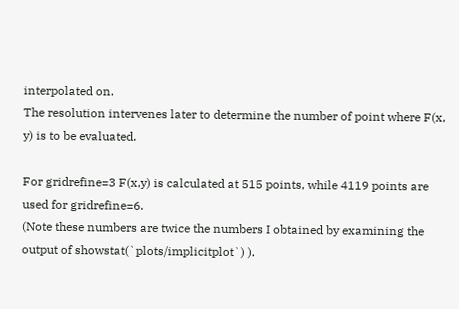interpolated on.
The resolution intervenes later to determine the number of point where F(x, y) is to be evaluated.

For gridrefine=3 F(x,y) is calculated at 515 points, while 4119 points are used for gridrefine=6.
(Note these numbers are twice the numbers I obtained by examining the output of showstat(`plots/implicitplot`) ).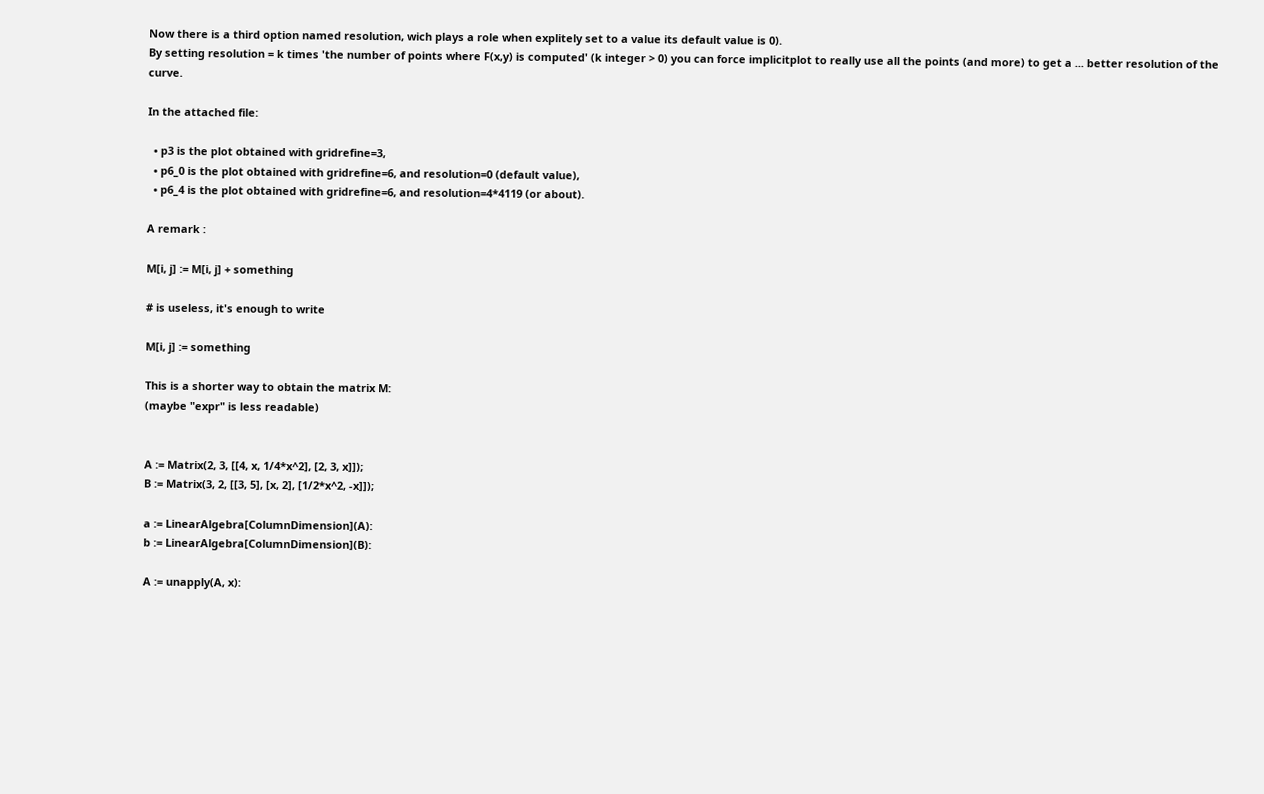Now there is a third option named resolution, wich plays a role when explitely set to a value its default value is 0).
By setting resolution = k times 'the number of points where F(x,y) is computed' (k integer > 0) you can force implicitplot to really use all the points (and more) to get a ... better resolution of the curve.

In the attached file:

  • p3 is the plot obtained with gridrefine=3,
  • p6_0 is the plot obtained with gridrefine=6, and resolution=0 (default value),
  • p6_4 is the plot obtained with gridrefine=6, and resolution=4*4119 (or about).

A remark :

M[i, j] := M[i, j] + something

# is useless, it's enough to write

M[i, j] := something

This is a shorter way to obtain the matrix M:
(maybe "expr" is less readable)


A := Matrix(2, 3, [[4, x, 1/4*x^2], [2, 3, x]]);
B := Matrix(3, 2, [[3, 5], [x, 2], [1/2*x^2, -x]]);

a := LinearAlgebra[ColumnDimension](A):
b := LinearAlgebra[ColumnDimension](B):

A := unapply(A, x):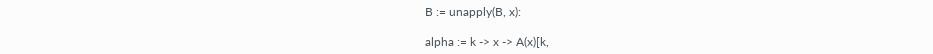B := unapply(B, x):

alpha := k -> x -> A(x)[k,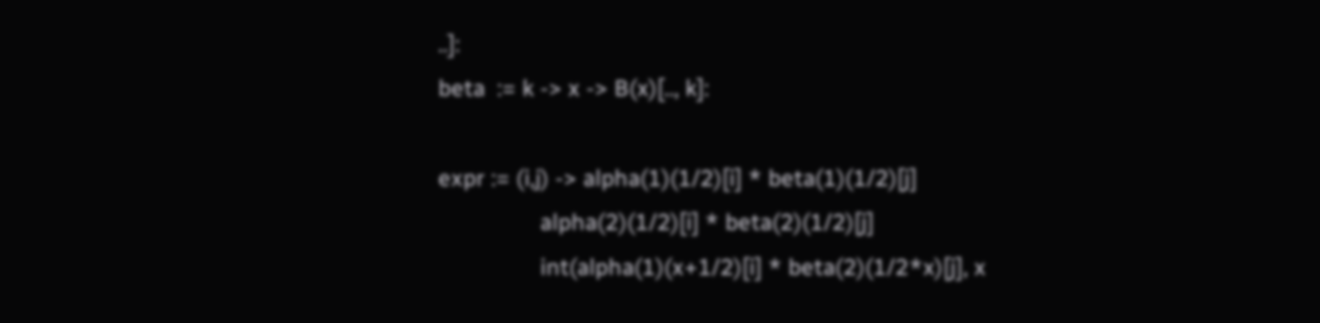..]:
beta  := k -> x -> B(x)[.., k]:

expr := (i,j) -> alpha(1)(1/2)[i] * beta(1)(1/2)[j]
                 alpha(2)(1/2)[i] * beta(2)(1/2)[j]
                 int(alpha(1)(x+1/2)[i] * beta(2)(1/2*x)[j], x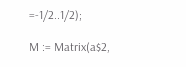=-1/2..1/2);

M := Matrix(a$2,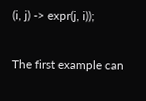(i, j) -> expr(j, i));

The first example can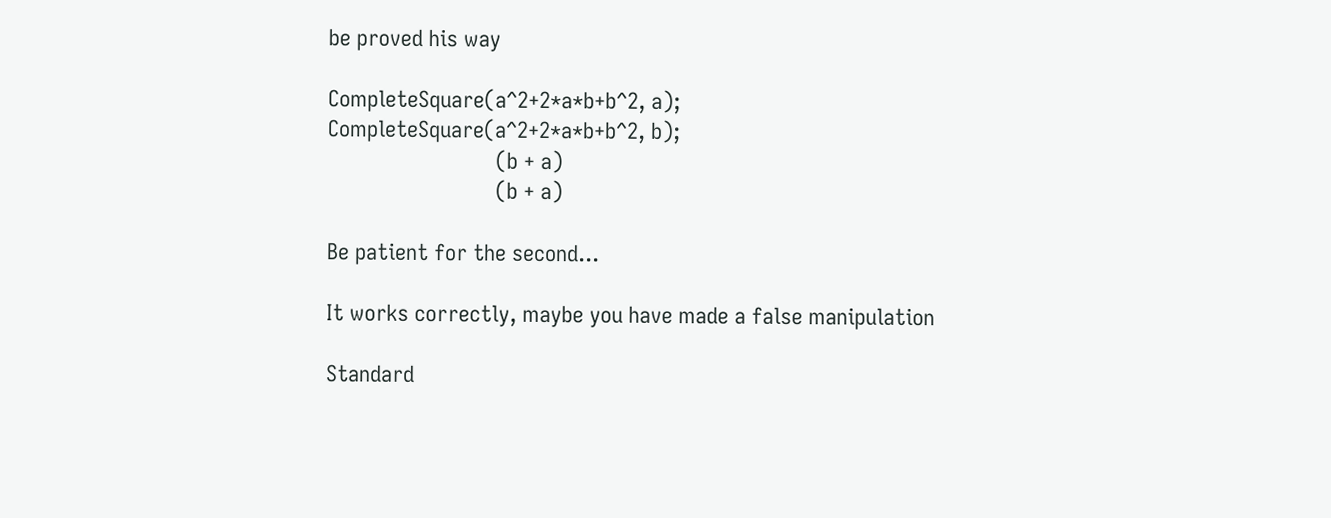be proved his way

CompleteSquare(a^2+2*a*b+b^2, a);
CompleteSquare(a^2+2*a*b+b^2, b);
                            (b + a)
                            (b + a)

Be patient for the second...

It works correctly, maybe you have made a false manipulation

Standard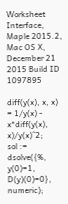Worksheet Interface, Maple 2015.2, Mac OS X, December 21 2015 Build ID 1097895

diff(y(x), x, x) = 1/y(x) - x*diff(y(x), x)/y(x)^2;
sol := dsolve({%, y(0)=1, D(y)(0)=0}, numeric);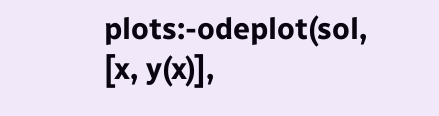plots:-odeplot(sol, [x, y(x)],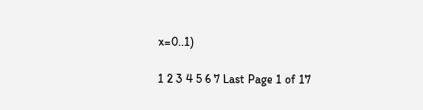x=0..1)

1 2 3 4 5 6 7 Last Page 1 of 17